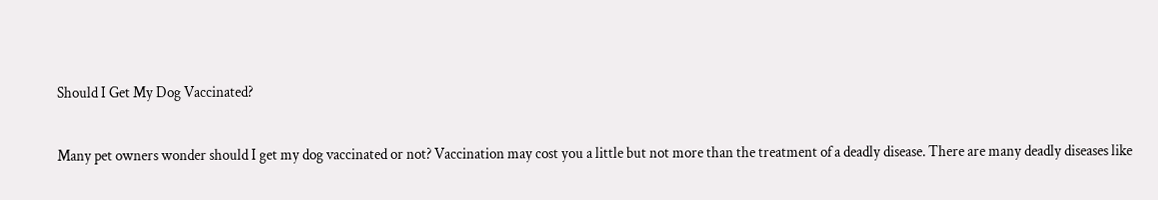Should I Get My Dog Vaccinated?

Many pet owners wonder should I get my dog vaccinated or not? Vaccination may cost you a little but not more than the treatment of a deadly disease. There are many deadly diseases like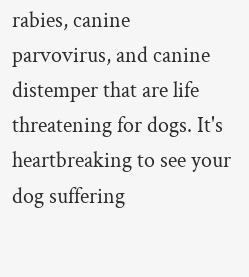rabies, canine parvovirus, and canine distemper that are life threatening for dogs. It's heartbreaking to see your dog suffering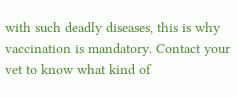with such deadly diseases, this is why vaccination is mandatory. Contact your vet to know what kind of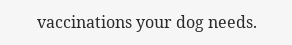vaccinations your dog needs.